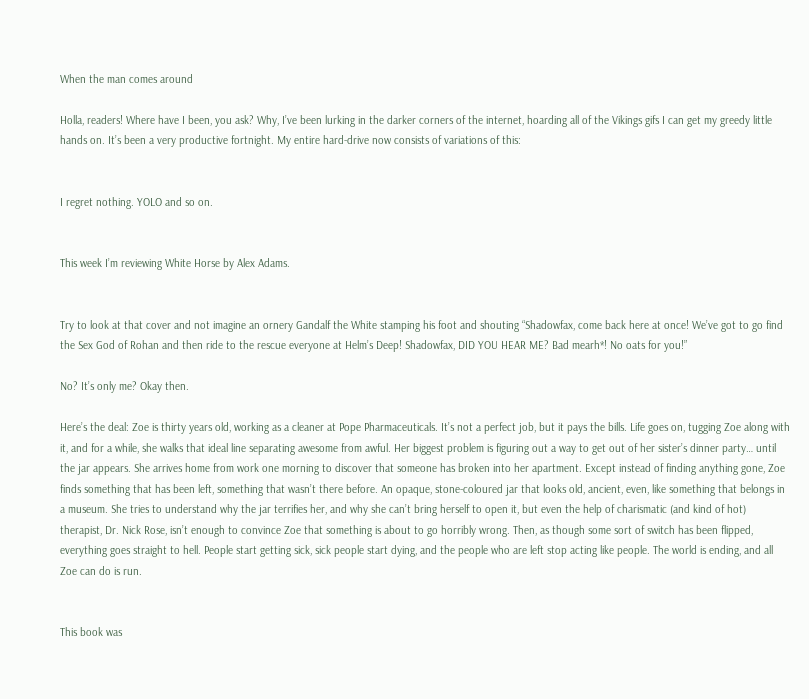When the man comes around

Holla, readers! Where have I been, you ask? Why, I’ve been lurking in the darker corners of the internet, hoarding all of the Vikings gifs I can get my greedy little hands on. It’s been a very productive fortnight. My entire hard-drive now consists of variations of this:


I regret nothing. YOLO and so on.


This week I’m reviewing White Horse by Alex Adams.


Try to look at that cover and not imagine an ornery Gandalf the White stamping his foot and shouting “Shadowfax, come back here at once! We’ve got to go find the Sex God of Rohan and then ride to the rescue everyone at Helm’s Deep! Shadowfax, DID YOU HEAR ME? Bad mearh*! No oats for you!”

No? It’s only me? Okay then.

Here’s the deal: Zoe is thirty years old, working as a cleaner at Pope Pharmaceuticals. It’s not a perfect job, but it pays the bills. Life goes on, tugging Zoe along with it, and for a while, she walks that ideal line separating awesome from awful. Her biggest problem is figuring out a way to get out of her sister’s dinner party… until the jar appears. She arrives home from work one morning to discover that someone has broken into her apartment. Except instead of finding anything gone, Zoe finds something that has been left, something that wasn’t there before. An opaque, stone-coloured jar that looks old, ancient, even, like something that belongs in a museum. She tries to understand why the jar terrifies her, and why she can’t bring herself to open it, but even the help of charismatic (and kind of hot) therapist, Dr. Nick Rose, isn’t enough to convince Zoe that something is about to go horribly wrong. Then, as though some sort of switch has been flipped, everything goes straight to hell. People start getting sick, sick people start dying, and the people who are left stop acting like people. The world is ending, and all Zoe can do is run.


This book was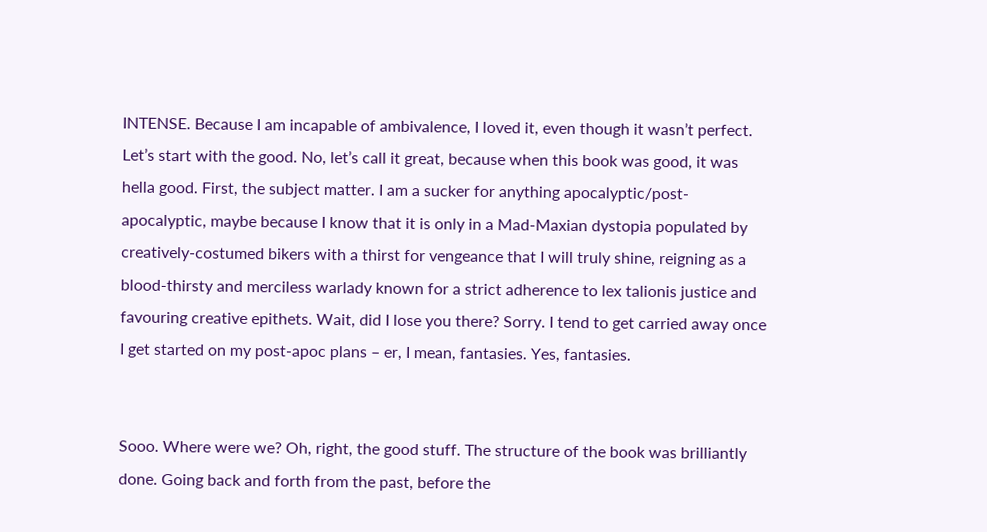INTENSE. Because I am incapable of ambivalence, I loved it, even though it wasn’t perfect. Let’s start with the good. No, let’s call it great, because when this book was good, it was hella good. First, the subject matter. I am a sucker for anything apocalyptic/post-apocalyptic, maybe because I know that it is only in a Mad-Maxian dystopia populated by creatively-costumed bikers with a thirst for vengeance that I will truly shine, reigning as a blood-thirsty and merciless warlady known for a strict adherence to lex talionis justice and favouring creative epithets. Wait, did I lose you there? Sorry. I tend to get carried away once I get started on my post-apoc plans – er, I mean, fantasies. Yes, fantasies.


Sooo. Where were we? Oh, right, the good stuff. The structure of the book was brilliantly done. Going back and forth from the past, before the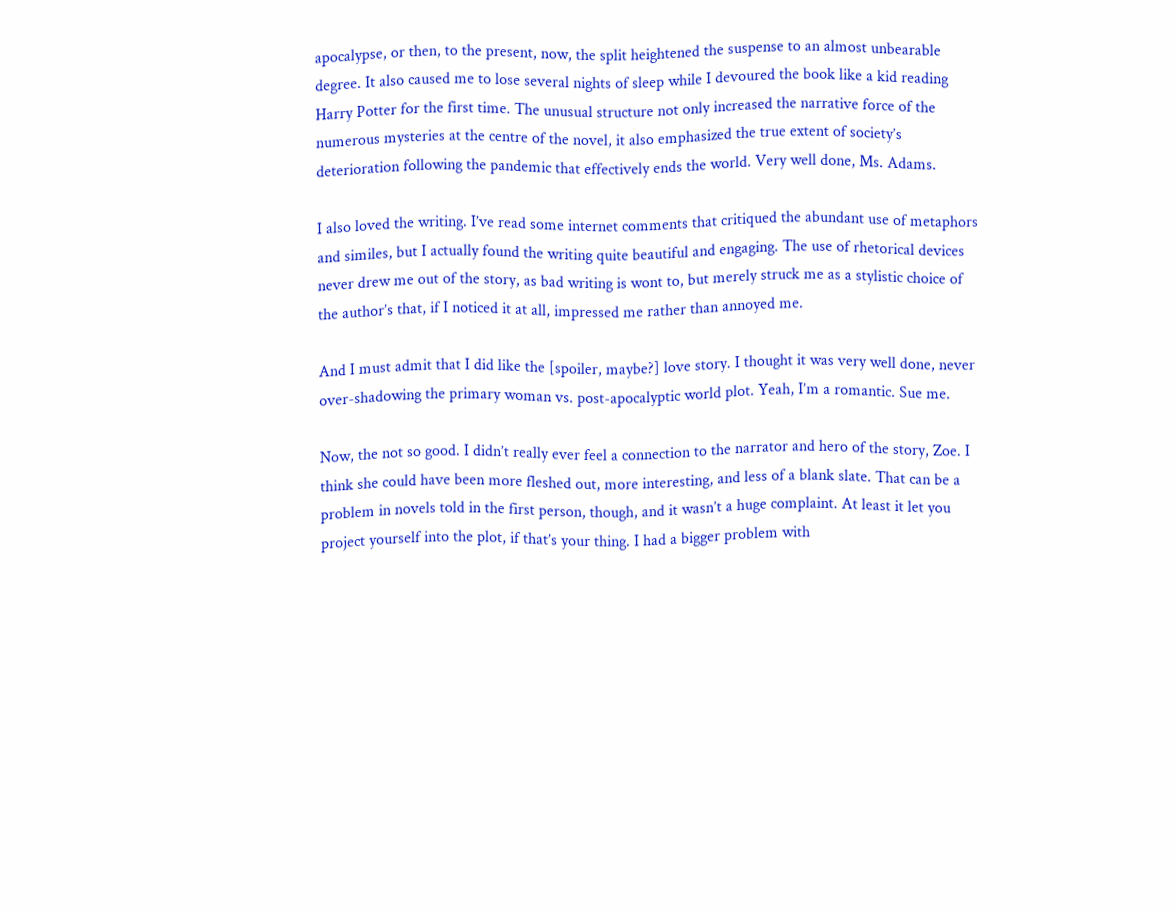apocalypse, or then, to the present, now, the split heightened the suspense to an almost unbearable degree. It also caused me to lose several nights of sleep while I devoured the book like a kid reading Harry Potter for the first time. The unusual structure not only increased the narrative force of the numerous mysteries at the centre of the novel, it also emphasized the true extent of society’s deterioration following the pandemic that effectively ends the world. Very well done, Ms. Adams.

I also loved the writing. I’ve read some internet comments that critiqued the abundant use of metaphors and similes, but I actually found the writing quite beautiful and engaging. The use of rhetorical devices never drew me out of the story, as bad writing is wont to, but merely struck me as a stylistic choice of the author’s that, if I noticed it at all, impressed me rather than annoyed me.

And I must admit that I did like the [spoiler, maybe?] love story. I thought it was very well done, never over-shadowing the primary woman vs. post-apocalyptic world plot. Yeah, I’m a romantic. Sue me.

Now, the not so good. I didn’t really ever feel a connection to the narrator and hero of the story, Zoe. I think she could have been more fleshed out, more interesting, and less of a blank slate. That can be a problem in novels told in the first person, though, and it wasn’t a huge complaint. At least it let you project yourself into the plot, if that’s your thing. I had a bigger problem with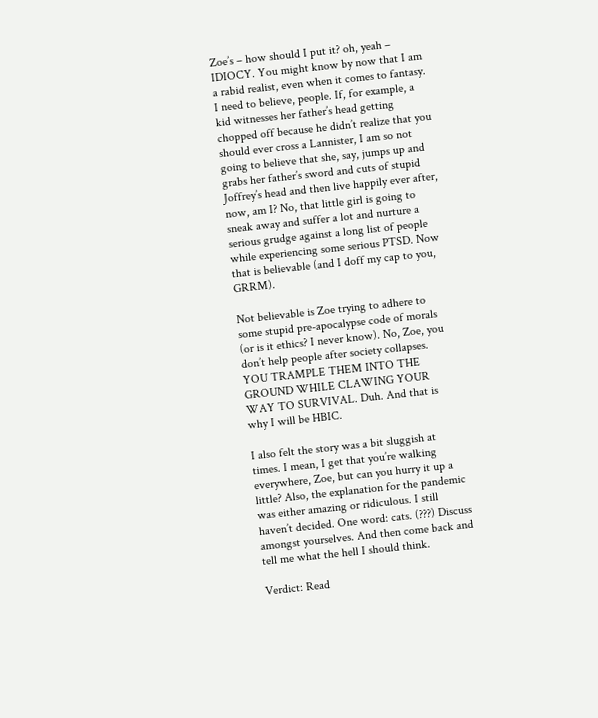Zoe’s – how should I put it? oh, yeah – IDIOCY. You might know by now that I am a rabid realist, even when it comes to fantasy. I need to believe, people. If, for example, a kid witnesses her father’s head getting chopped off because he didn’t realize that you should ever cross a Lannister, I am so not going to believe that she, say, jumps up and grabs her father’s sword and cuts of stupid Joffrey’s head and then live happily ever after, now, am I? No, that little girl is going to sneak away and suffer a lot and nurture a serious grudge against a long list of people while experiencing some serious PTSD. Now that is believable (and I doff my cap to you, GRRM).

Not believable is Zoe trying to adhere to some stupid pre-apocalypse code of morals (or is it ethics? I never know). No, Zoe, you don’t help people after society collapses. YOU TRAMPLE THEM INTO THE GROUND WHILE CLAWING YOUR WAY TO SURVIVAL. Duh. And that is why I will be HBIC.

I also felt the story was a bit sluggish at times. I mean, I get that you’re walking everywhere, Zoe, but can you hurry it up a little? Also, the explanation for the pandemic was either amazing or ridiculous. I still haven’t decided. One word: cats. (???) Discuss amongst yourselves. And then come back and tell me what the hell I should think.

Verdict: Read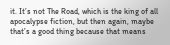it. It’s not The Road, which is the king of all apocalypse fiction, but then again, maybe that’s a good thing because that means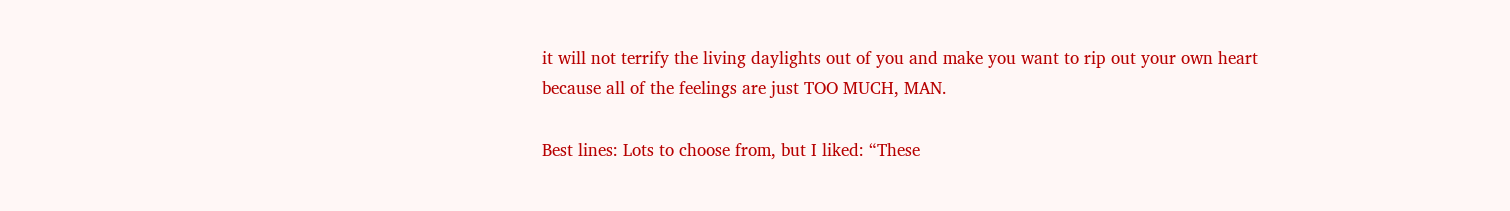it will not terrify the living daylights out of you and make you want to rip out your own heart because all of the feelings are just TOO MUCH, MAN.

Best lines: Lots to choose from, but I liked: “These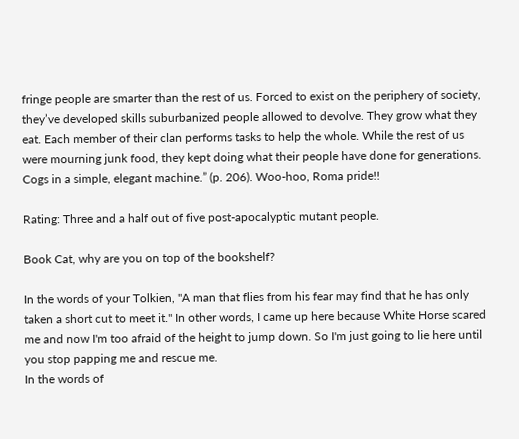fringe people are smarter than the rest of us. Forced to exist on the periphery of society, they’ve developed skills suburbanized people allowed to devolve. They grow what they eat. Each member of their clan performs tasks to help the whole. While the rest of us were mourning junk food, they kept doing what their people have done for generations. Cogs in a simple, elegant machine.” (p. 206). Woo-hoo, Roma pride!!

Rating: Three and a half out of five post-apocalyptic mutant people.

Book Cat, why are you on top of the bookshelf?

In the words of your Tolkien, "A man that flies from his fear may find that he has only taken a short cut to meet it." In other words, I came up here because White Horse scared me and now I'm too afraid of the height to jump down. So I'm just going to lie here until you stop papping me and rescue me.
In the words of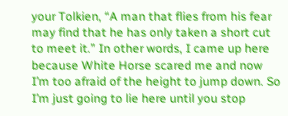your Tolkien, “A man that flies from his fear may find that he has only taken a short cut to meet it.” In other words, I came up here because White Horse scared me and now I’m too afraid of the height to jump down. So I’m just going to lie here until you stop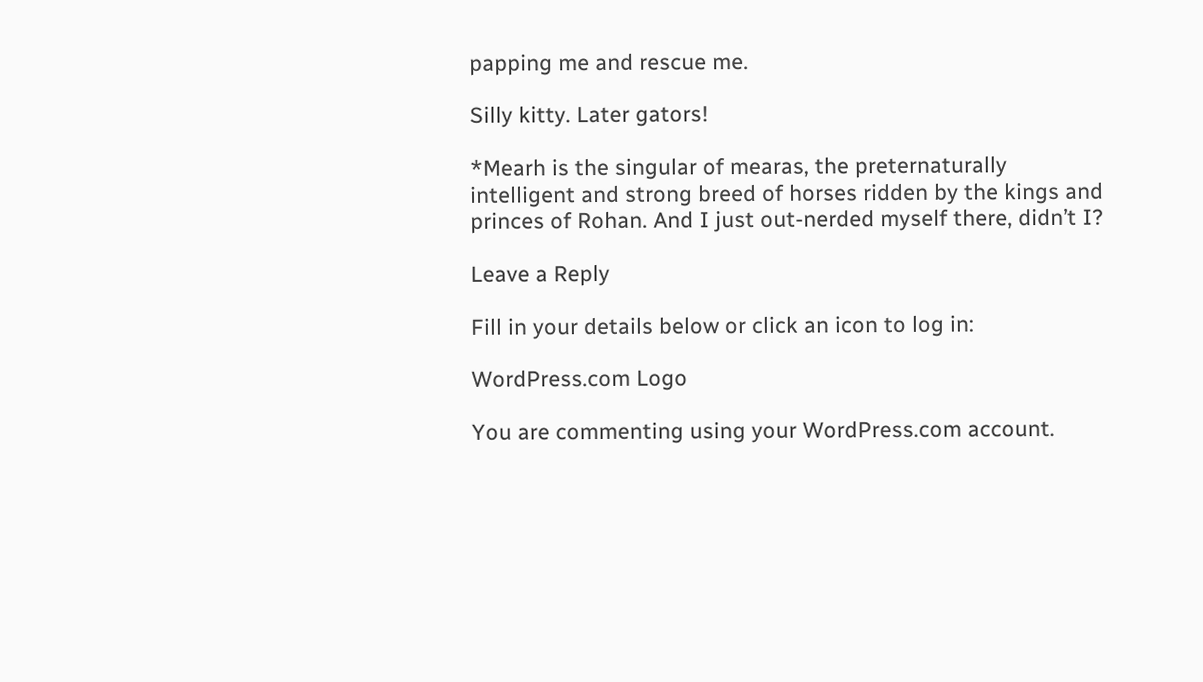papping me and rescue me.

Silly kitty. Later gators!

*Mearh is the singular of mearas, the preternaturally intelligent and strong breed of horses ridden by the kings and princes of Rohan. And I just out-nerded myself there, didn’t I?

Leave a Reply

Fill in your details below or click an icon to log in:

WordPress.com Logo

You are commenting using your WordPress.com account.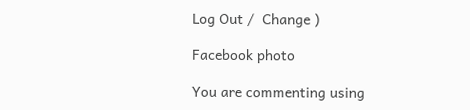Log Out /  Change )

Facebook photo

You are commenting using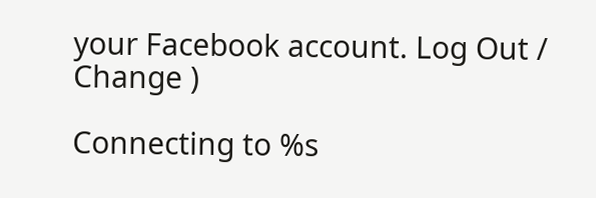your Facebook account. Log Out /  Change )

Connecting to %s